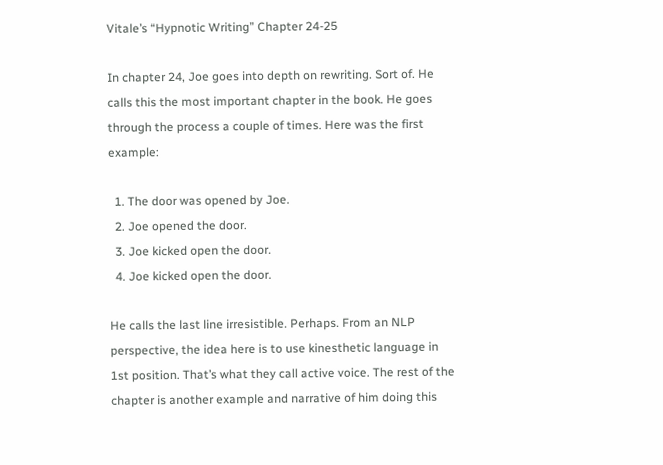Vitale’s “Hypnotic Writing” Chapter 24-25

In chapter 24, Joe goes into depth on rewriting. Sort of. He calls this the most important chapter in the book. He goes through the process a couple of times. Here was the first example:

  1. The door was opened by Joe.
  2. Joe opened the door.
  3. Joe kicked open the door.
  4. Joe kicked open the door.

He calls the last line irresistible. Perhaps. From an NLP perspective, the idea here is to use kinesthetic language in 1st position. That’s what they call active voice. The rest of the chapter is another example and narrative of him doing this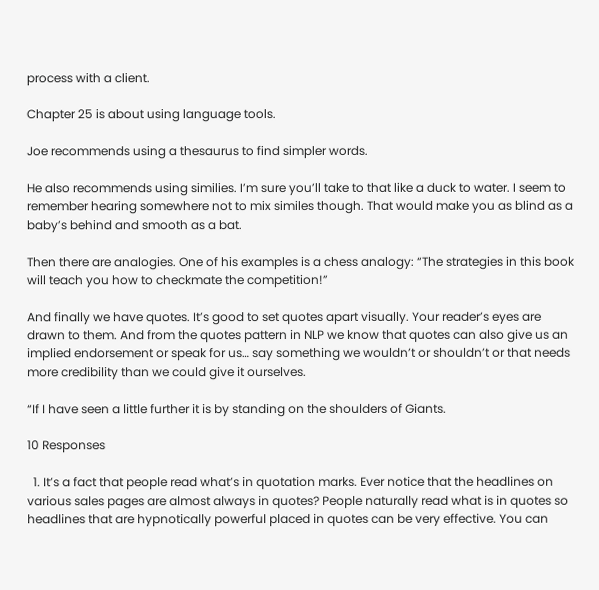process with a client.

Chapter 25 is about using language tools.

Joe recommends using a thesaurus to find simpler words.

He also recommends using similies. I’m sure you’ll take to that like a duck to water. I seem to remember hearing somewhere not to mix similes though. That would make you as blind as a baby’s behind and smooth as a bat.

Then there are analogies. One of his examples is a chess analogy: “The strategies in this book will teach you how to checkmate the competition!”

And finally we have quotes. It’s good to set quotes apart visually. Your reader’s eyes are drawn to them. And from the quotes pattern in NLP we know that quotes can also give us an implied endorsement or speak for us… say something we wouldn’t or shouldn’t or that needs more credibility than we could give it ourselves.

“If I have seen a little further it is by standing on the shoulders of Giants.

10 Responses

  1. It’s a fact that people read what’s in quotation marks. Ever notice that the headlines on various sales pages are almost always in quotes? People naturally read what is in quotes so headlines that are hypnotically powerful placed in quotes can be very effective. You can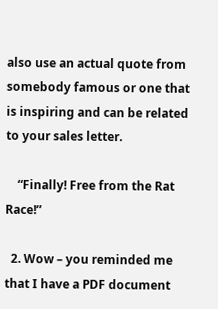also use an actual quote from somebody famous or one that is inspiring and can be related to your sales letter.

    “Finally! Free from the Rat Race!”

  2. Wow – you reminded me that I have a PDF document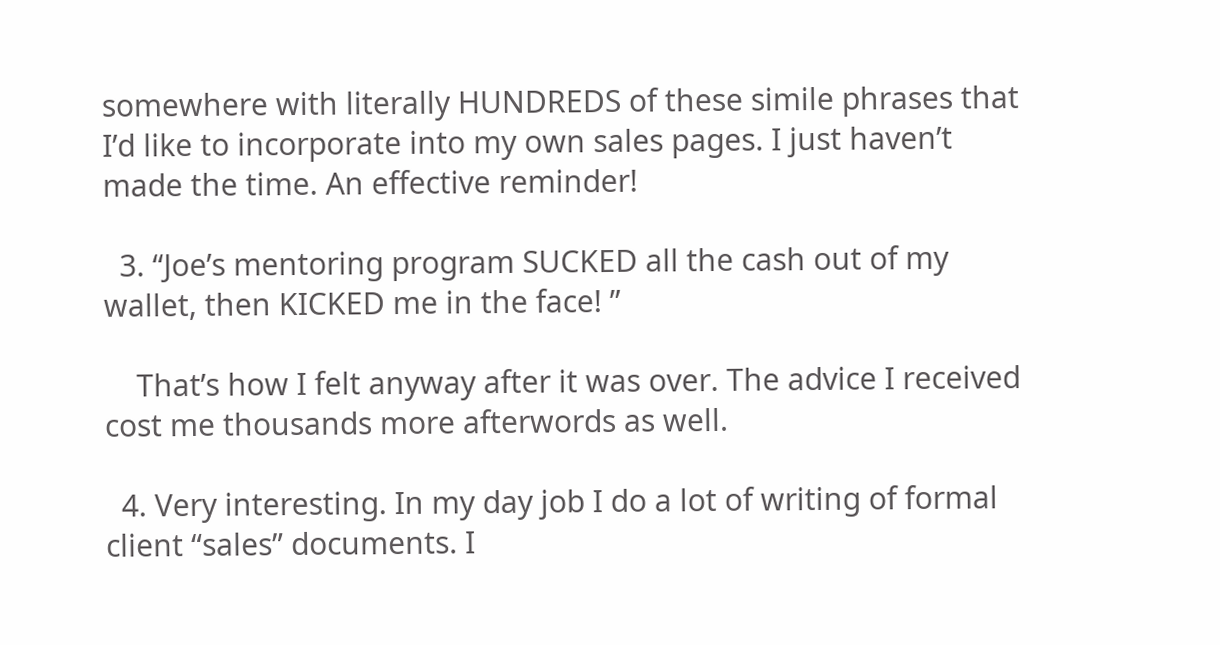somewhere with literally HUNDREDS of these simile phrases that I’d like to incorporate into my own sales pages. I just haven’t made the time. An effective reminder!

  3. “Joe’s mentoring program SUCKED all the cash out of my wallet, then KICKED me in the face! ”

    That’s how I felt anyway after it was over. The advice I received cost me thousands more afterwords as well.

  4. Very interesting. In my day job I do a lot of writing of formal client “sales” documents. I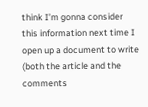think I’m gonna consider this information next time I open up a document to write (both the article and the comments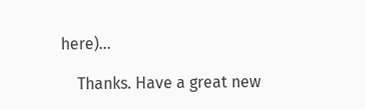here)…

    Thanks. Have a great new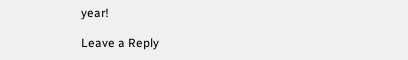year!

Leave a Reply